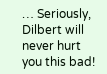… Seriously, Dilbert will never hurt you this bad!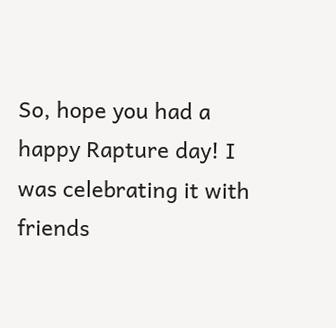So, hope you had a happy Rapture day! I was celebrating it with friends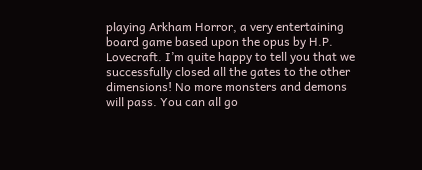playing Arkham Horror, a very entertaining board game based upon the opus by H.P. Lovecraft. I’m quite happy to tell you that we successfully closed all the gates to the other dimensions! No more monsters and demons will pass. You can all go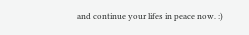and continue your lifes in peace now. :)